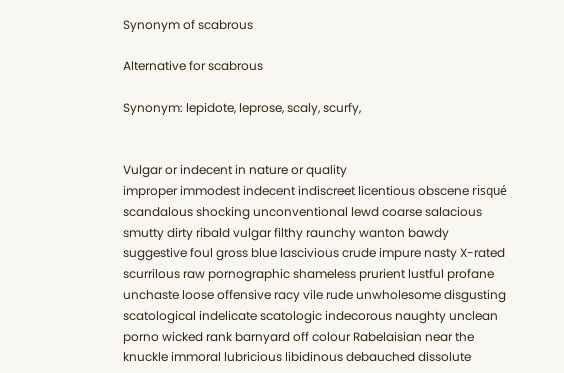Synonym of scabrous

Alternative for scabrous

Synonym: lepidote, leprose, scaly, scurfy,


Vulgar or indecent in nature or quality
improper immodest indecent indiscreet licentious obscene risqué scandalous shocking unconventional lewd coarse salacious smutty dirty ribald vulgar filthy raunchy wanton bawdy suggestive foul gross blue lascivious crude impure nasty X-rated scurrilous raw pornographic shameless prurient lustful profane unchaste loose offensive racy vile rude unwholesome disgusting scatological indelicate scatologic indecorous naughty unclean porno wicked rank barnyard off colour Rabelaisian near the knuckle immoral lubricious libidinous debauched dissolute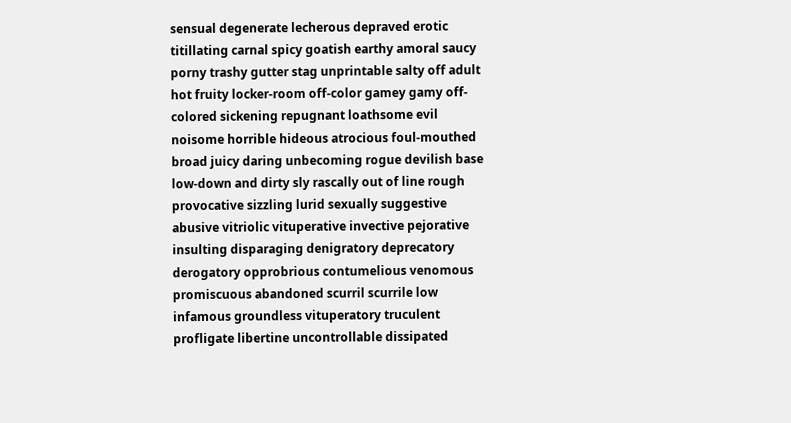sensual degenerate lecherous depraved erotic titillating carnal spicy goatish earthy amoral saucy porny trashy gutter stag unprintable salty off adult hot fruity locker-room off-color gamey gamy off-colored sickening repugnant loathsome evil noisome horrible hideous atrocious foul-mouthed broad juicy daring unbecoming rogue devilish base low-down and dirty sly rascally out of line rough provocative sizzling lurid sexually suggestive abusive vitriolic vituperative invective pejorative insulting disparaging denigratory deprecatory derogatory opprobrious contumelious venomous promiscuous abandoned scurril scurrile low infamous groundless vituperatory truculent profligate libertine uncontrollable dissipated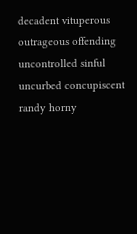decadent vituperous outrageous offending uncontrolled sinful uncurbed concupiscent randy horny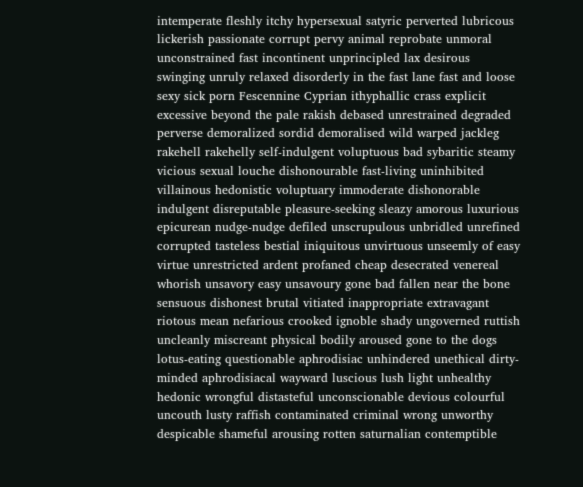intemperate fleshly itchy hypersexual satyric perverted lubricous lickerish passionate corrupt pervy animal reprobate unmoral unconstrained fast incontinent unprincipled lax desirous swinging unruly relaxed disorderly in the fast lane fast and loose sexy sick porn Fescennine Cyprian ithyphallic crass explicit excessive beyond the pale rakish debased unrestrained degraded perverse demoralized sordid demoralised wild warped jackleg rakehell rakehelly self-indulgent voluptuous bad sybaritic steamy vicious sexual louche dishonourable fast-living uninhibited villainous hedonistic voluptuary immoderate dishonorable indulgent disreputable pleasure-seeking sleazy amorous luxurious epicurean nudge-nudge defiled unscrupulous unbridled unrefined corrupted tasteless bestial iniquitous unvirtuous unseemly of easy virtue unrestricted ardent profaned cheap desecrated venereal whorish unsavory easy unsavoury gone bad fallen near the bone sensuous dishonest brutal vitiated inappropriate extravagant riotous mean nefarious crooked ignoble shady ungoverned ruttish uncleanly miscreant physical bodily aroused gone to the dogs lotus-eating questionable aphrodisiac unhindered unethical dirty-minded aphrodisiacal wayward luscious lush light unhealthy hedonic wrongful distasteful unconscionable devious colourful uncouth lusty raffish contaminated criminal wrong unworthy despicable shameful arousing rotten saturnalian contemptible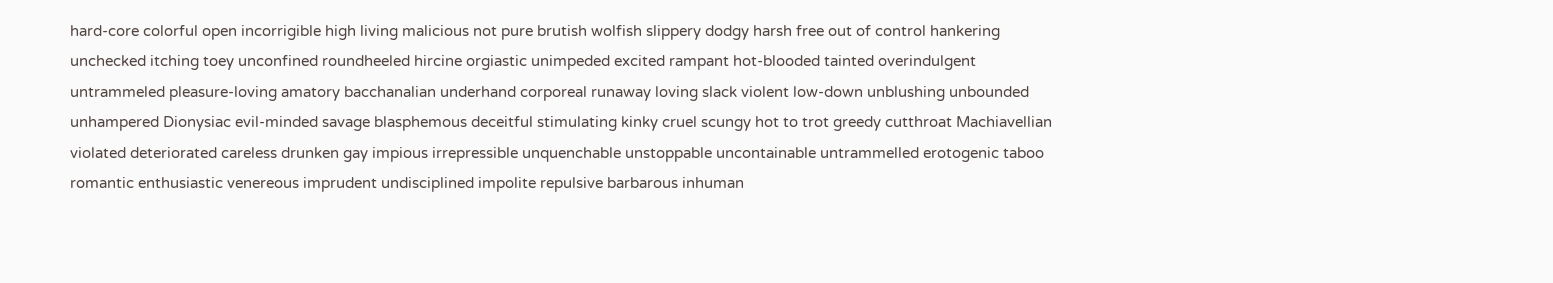hard-core colorful open incorrigible high living malicious not pure brutish wolfish slippery dodgy harsh free out of control hankering unchecked itching toey unconfined roundheeled hircine orgiastic unimpeded excited rampant hot-blooded tainted overindulgent untrammeled pleasure-loving amatory bacchanalian underhand corporeal runaway loving slack violent low-down unblushing unbounded unhampered Dionysiac evil-minded savage blasphemous deceitful stimulating kinky cruel scungy hot to trot greedy cutthroat Machiavellian violated deteriorated careless drunken gay impious irrepressible unquenchable unstoppable uncontainable untrammelled erotogenic taboo romantic enthusiastic venereous imprudent undisciplined impolite repulsive barbarous inhuman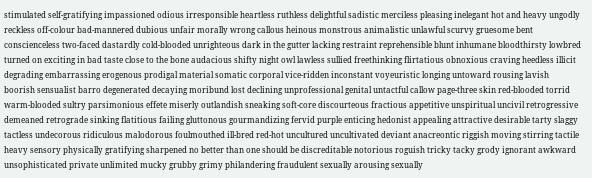stimulated self-gratifying impassioned odious irresponsible heartless ruthless delightful sadistic merciless pleasing inelegant hot and heavy ungodly reckless off-colour bad-mannered dubious unfair morally wrong callous heinous monstrous animalistic unlawful scurvy gruesome bent conscienceless two-faced dastardly cold-blooded unrighteous dark in the gutter lacking restraint reprehensible blunt inhumane bloodthirsty lowbred turned on exciting in bad taste close to the bone audacious shifty night owl lawless sullied freethinking flirtatious obnoxious craving heedless illicit degrading embarrassing erogenous prodigal material somatic corporal vice-ridden inconstant voyeuristic longing untoward rousing lavish boorish sensualist barro degenerated decaying moribund lost declining unprofessional genital untactful callow page-three skin red-blooded torrid warm-blooded sultry parsimonious effete miserly outlandish sneaking soft-core discourteous fractious appetitive unspiritual uncivil retrogressive demeaned retrograde sinking flatitious failing gluttonous gourmandizing fervid purple enticing hedonist appealing attractive desirable tarty slaggy tactless undecorous ridiculous malodorous foulmouthed ill-bred red-hot uncultured uncultivated deviant anacreontic riggish moving stirring tactile heavy sensory physically gratifying sharpened no better than one should be discreditable notorious roguish tricky tacky grody ignorant awkward unsophisticated private unlimited mucky grubby grimy philandering fraudulent sexually arousing sexually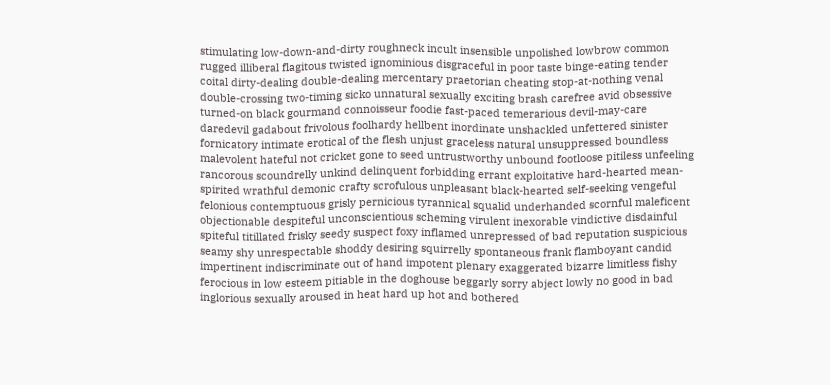stimulating low-down-and-dirty roughneck incult insensible unpolished lowbrow common rugged illiberal flagitous twisted ignominious disgraceful in poor taste binge-eating tender coital dirty-dealing double-dealing mercentary praetorian cheating stop-at-nothing venal double-crossing two-timing sicko unnatural sexually exciting brash carefree avid obsessive turned-on black gourmand connoisseur foodie fast-paced temerarious devil-may-care daredevil gadabout frivolous foolhardy hellbent inordinate unshackled unfettered sinister fornicatory intimate erotical of the flesh unjust graceless natural unsuppressed boundless malevolent hateful not cricket gone to seed untrustworthy unbound footloose pitiless unfeeling rancorous scoundrelly unkind delinquent forbidding errant exploitative hard-hearted mean-spirited wrathful demonic crafty scrofulous unpleasant black-hearted self-seeking vengeful felonious contemptuous grisly pernicious tyrannical squalid underhanded scornful maleficent objectionable despiteful unconscientious scheming virulent inexorable vindictive disdainful spiteful titillated frisky seedy suspect foxy inflamed unrepressed of bad reputation suspicious seamy shy unrespectable shoddy desiring squirrelly spontaneous frank flamboyant candid impertinent indiscriminate out of hand impotent plenary exaggerated bizarre limitless fishy ferocious in low esteem pitiable in the doghouse beggarly sorry abject lowly no good in bad inglorious sexually aroused in heat hard up hot and bothered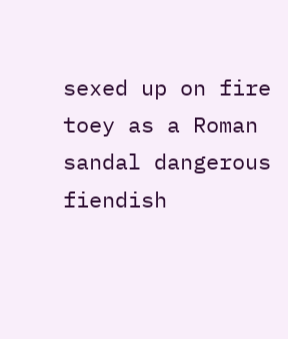sexed up on fire toey as a Roman sandal dangerous fiendish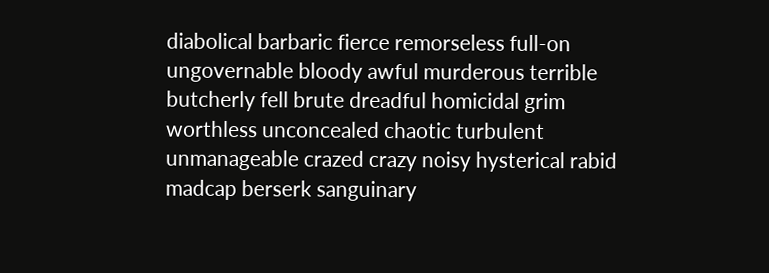diabolical barbaric fierce remorseless full-on ungovernable bloody awful murderous terrible butcherly fell brute dreadful homicidal grim worthless unconcealed chaotic turbulent unmanageable crazed crazy noisy hysterical rabid madcap berserk sanguinary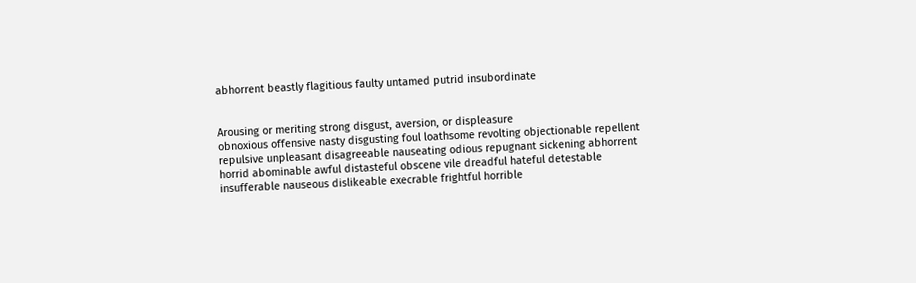abhorrent beastly flagitious faulty untamed putrid insubordinate


Arousing or meriting strong disgust, aversion, or displeasure
obnoxious offensive nasty disgusting foul loathsome revolting objectionable repellent repulsive unpleasant disagreeable nauseating odious repugnant sickening abhorrent horrid abominable awful distasteful obscene vile dreadful hateful detestable insufferable nauseous dislikeable execrable frightful horrible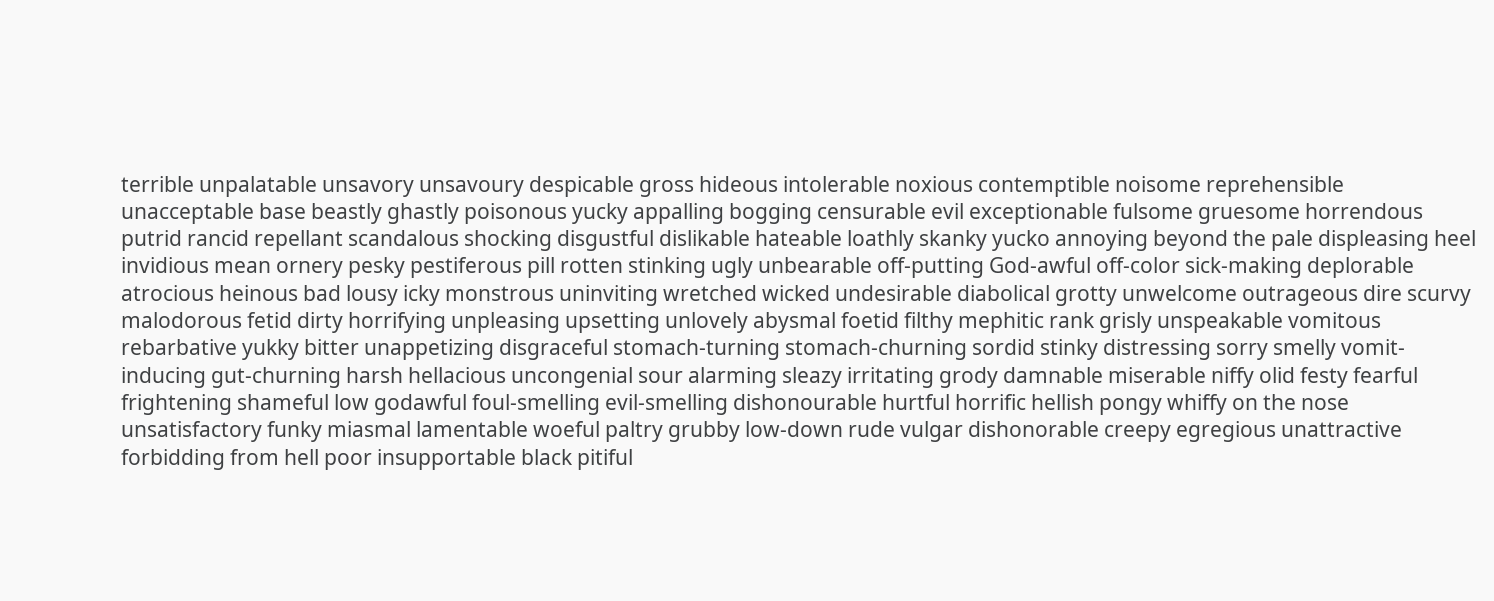terrible unpalatable unsavory unsavoury despicable gross hideous intolerable noxious contemptible noisome reprehensible unacceptable base beastly ghastly poisonous yucky appalling bogging censurable evil exceptionable fulsome gruesome horrendous putrid rancid repellant scandalous shocking disgustful dislikable hateable loathly skanky yucko annoying beyond the pale displeasing heel invidious mean ornery pesky pestiferous pill rotten stinking ugly unbearable off-putting God-awful off-color sick-making deplorable atrocious heinous bad lousy icky monstrous uninviting wretched wicked undesirable diabolical grotty unwelcome outrageous dire scurvy malodorous fetid dirty horrifying unpleasing upsetting unlovely abysmal foetid filthy mephitic rank grisly unspeakable vomitous rebarbative yukky bitter unappetizing disgraceful stomach-turning stomach-churning sordid stinky distressing sorry smelly vomit-inducing gut-churning harsh hellacious uncongenial sour alarming sleazy irritating grody damnable miserable niffy olid festy fearful frightening shameful low godawful foul-smelling evil-smelling dishonourable hurtful horrific hellish pongy whiffy on the nose unsatisfactory funky miasmal lamentable woeful paltry grubby low-down rude vulgar dishonorable creepy egregious unattractive forbidding from hell poor insupportable black pitiful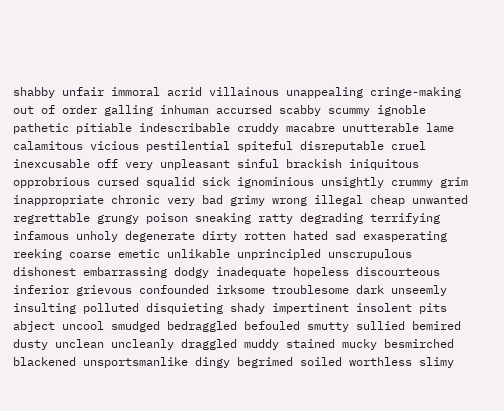shabby unfair immoral acrid villainous unappealing cringe-making out of order galling inhuman accursed scabby scummy ignoble pathetic pitiable indescribable cruddy macabre unutterable lame calamitous vicious pestilential spiteful disreputable cruel inexcusable off very unpleasant sinful brackish iniquitous opprobrious cursed squalid sick ignominious unsightly crummy grim inappropriate chronic very bad grimy wrong illegal cheap unwanted regrettable grungy poison sneaking ratty degrading terrifying infamous unholy degenerate dirty rotten hated sad exasperating reeking coarse emetic unlikable unprincipled unscrupulous dishonest embarrassing dodgy inadequate hopeless discourteous inferior grievous confounded irksome troublesome dark unseemly insulting polluted disquieting shady impertinent insolent pits abject uncool smudged bedraggled befouled smutty sullied bemired dusty unclean uncleanly draggled muddy stained mucky besmirched blackened unsportsmanlike dingy begrimed soiled worthless slimy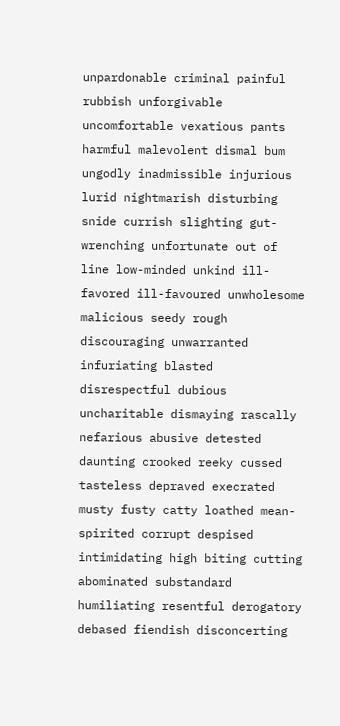unpardonable criminal painful rubbish unforgivable uncomfortable vexatious pants harmful malevolent dismal bum ungodly inadmissible injurious lurid nightmarish disturbing snide currish slighting gut-wrenching unfortunate out of line low-minded unkind ill-favored ill-favoured unwholesome malicious seedy rough discouraging unwarranted infuriating blasted disrespectful dubious uncharitable dismaying rascally nefarious abusive detested daunting crooked reeky cussed tasteless depraved execrated musty fusty catty loathed mean-spirited corrupt despised intimidating high biting cutting abominated substandard humiliating resentful derogatory debased fiendish disconcerting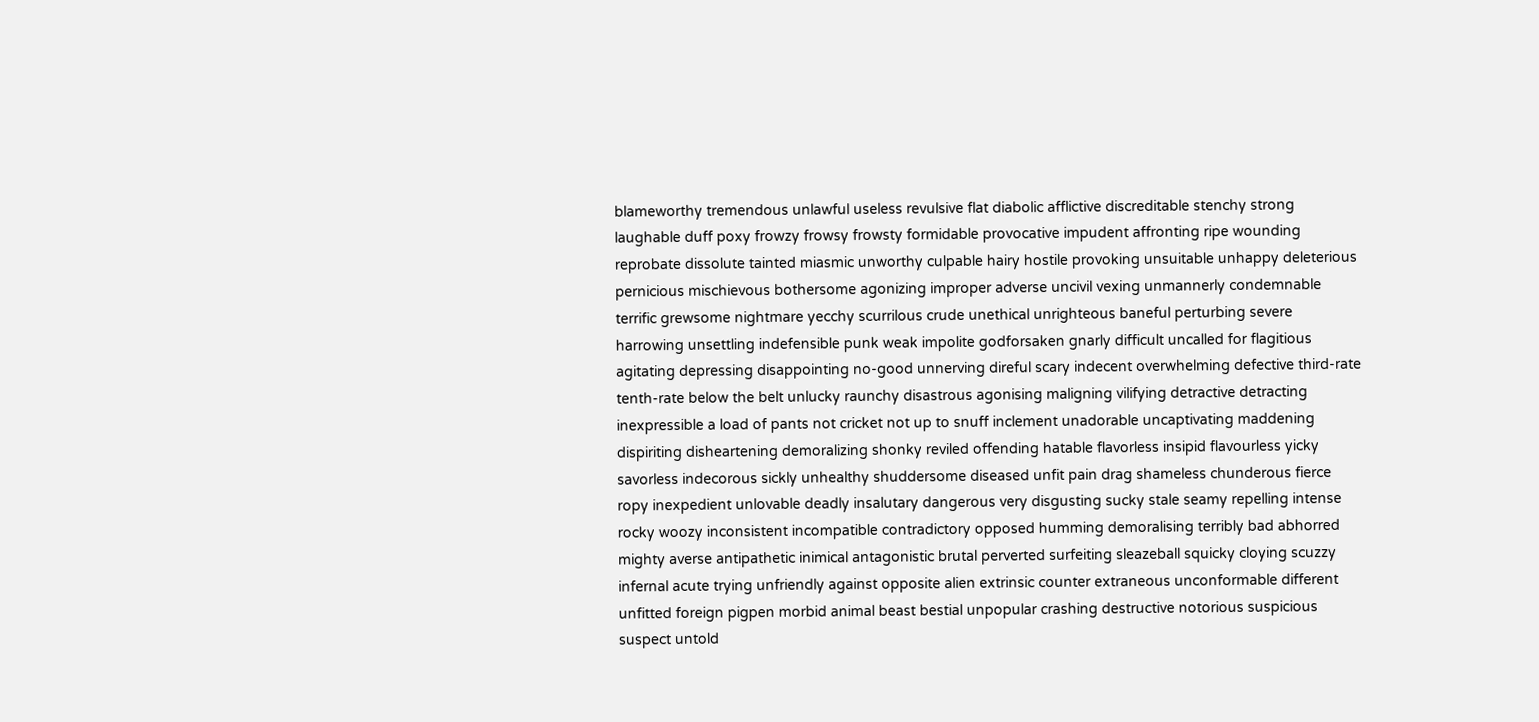blameworthy tremendous unlawful useless revulsive flat diabolic afflictive discreditable stenchy strong laughable duff poxy frowzy frowsy frowsty formidable provocative impudent affronting ripe wounding reprobate dissolute tainted miasmic unworthy culpable hairy hostile provoking unsuitable unhappy deleterious pernicious mischievous bothersome agonizing improper adverse uncivil vexing unmannerly condemnable terrific grewsome nightmare yecchy scurrilous crude unethical unrighteous baneful perturbing severe harrowing unsettling indefensible punk weak impolite godforsaken gnarly difficult uncalled for flagitious agitating depressing disappointing no-good unnerving direful scary indecent overwhelming defective third-rate tenth-rate below the belt unlucky raunchy disastrous agonising maligning vilifying detractive detracting inexpressible a load of pants not cricket not up to snuff inclement unadorable uncaptivating maddening dispiriting disheartening demoralizing shonky reviled offending hatable flavorless insipid flavourless yicky savorless indecorous sickly unhealthy shuddersome diseased unfit pain drag shameless chunderous fierce ropy inexpedient unlovable deadly insalutary dangerous very disgusting sucky stale seamy repelling intense rocky woozy inconsistent incompatible contradictory opposed humming demoralising terribly bad abhorred mighty averse antipathetic inimical antagonistic brutal perverted surfeiting sleazeball squicky cloying scuzzy infernal acute trying unfriendly against opposite alien extrinsic counter extraneous unconformable different unfitted foreign pigpen morbid animal beast bestial unpopular crashing destructive notorious suspicious suspect untold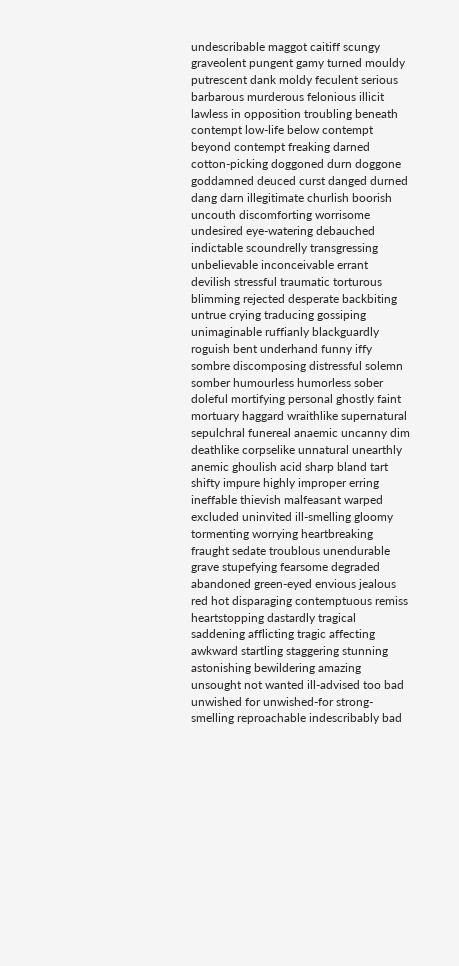undescribable maggot caitiff scungy graveolent pungent gamy turned mouldy putrescent dank moldy feculent serious barbarous murderous felonious illicit lawless in opposition troubling beneath contempt low-life below contempt beyond contempt freaking darned cotton-picking doggoned durn doggone goddamned deuced curst danged durned dang darn illegitimate churlish boorish uncouth discomforting worrisome undesired eye-watering debauched indictable scoundrelly transgressing unbelievable inconceivable errant devilish stressful traumatic torturous blimming rejected desperate backbiting untrue crying traducing gossiping unimaginable ruffianly blackguardly roguish bent underhand funny iffy sombre discomposing distressful solemn somber humourless humorless sober doleful mortifying personal ghostly faint mortuary haggard wraithlike supernatural sepulchral funereal anaemic uncanny dim deathlike corpselike unnatural unearthly anemic ghoulish acid sharp bland tart shifty impure highly improper erring ineffable thievish malfeasant warped excluded uninvited ill-smelling gloomy tormenting worrying heartbreaking fraught sedate troublous unendurable grave stupefying fearsome degraded abandoned green-eyed envious jealous red hot disparaging contemptuous remiss heartstopping dastardly tragical saddening afflicting tragic affecting awkward startling staggering stunning astonishing bewildering amazing unsought not wanted ill-advised too bad unwished for unwished-for strong-smelling reproachable indescribably bad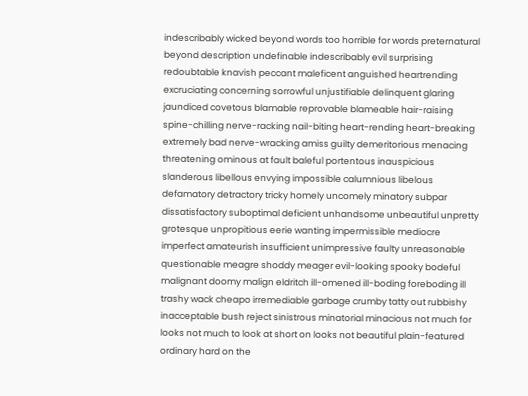indescribably wicked beyond words too horrible for words preternatural beyond description undefinable indescribably evil surprising redoubtable knavish peccant maleficent anguished heartrending excruciating concerning sorrowful unjustifiable delinquent glaring jaundiced covetous blamable reprovable blameable hair-raising spine-chilling nerve-racking nail-biting heart-rending heart-breaking extremely bad nerve-wracking amiss guilty demeritorious menacing threatening ominous at fault baleful portentous inauspicious slanderous libellous envying impossible calumnious libelous defamatory detractory tricky homely uncomely minatory subpar dissatisfactory suboptimal deficient unhandsome unbeautiful unpretty grotesque unpropitious eerie wanting impermissible mediocre imperfect amateurish insufficient unimpressive faulty unreasonable questionable meagre shoddy meager evil-looking spooky bodeful malignant doomy malign eldritch ill-omened ill-boding foreboding ill trashy wack cheapo irremediable garbage crumby tatty out rubbishy inacceptable bush reject sinistrous minatorial minacious not much for looks not much to look at short on looks not beautiful plain-featured ordinary hard on the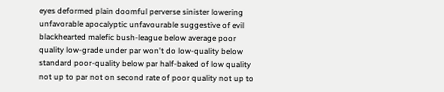eyes deformed plain doomful perverse sinister lowering unfavorable apocalyptic unfavourable suggestive of evil blackhearted malefic bush-league below average poor quality low-grade under par won't do low-quality below standard poor-quality below par half-baked of low quality not up to par not on second rate of poor quality not up to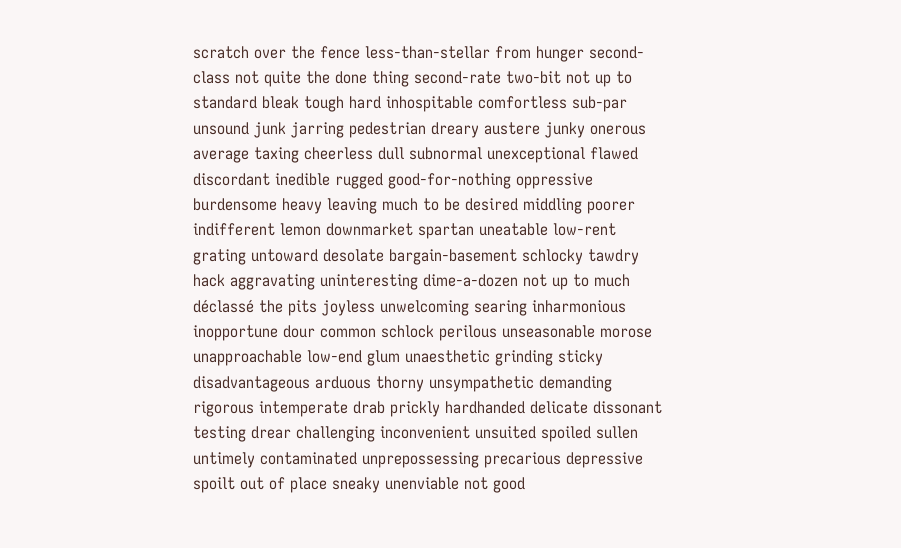scratch over the fence less-than-stellar from hunger second-class not quite the done thing second-rate two-bit not up to standard bleak tough hard inhospitable comfortless sub-par unsound junk jarring pedestrian dreary austere junky onerous average taxing cheerless dull subnormal unexceptional flawed discordant inedible rugged good-for-nothing oppressive burdensome heavy leaving much to be desired middling poorer indifferent lemon downmarket spartan uneatable low-rent grating untoward desolate bargain-basement schlocky tawdry hack aggravating uninteresting dime-a-dozen not up to much déclassé the pits joyless unwelcoming searing inharmonious inopportune dour common schlock perilous unseasonable morose unapproachable low-end glum unaesthetic grinding sticky disadvantageous arduous thorny unsympathetic demanding rigorous intemperate drab prickly hardhanded delicate dissonant testing drear challenging inconvenient unsuited spoiled sullen untimely contaminated unprepossessing precarious depressive spoilt out of place sneaky unenviable not good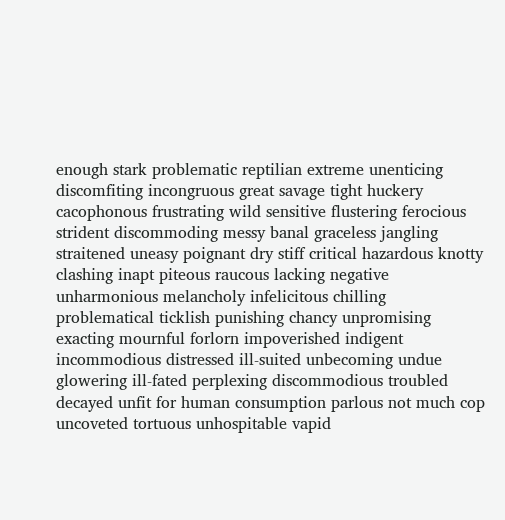enough stark problematic reptilian extreme unenticing discomfiting incongruous great savage tight huckery cacophonous frustrating wild sensitive flustering ferocious strident discommoding messy banal graceless jangling straitened uneasy poignant dry stiff critical hazardous knotty clashing inapt piteous raucous lacking negative unharmonious melancholy infelicitous chilling problematical ticklish punishing chancy unpromising exacting mournful forlorn impoverished indigent incommodious distressed ill-suited unbecoming undue glowering ill-fated perplexing discommodious troubled decayed unfit for human consumption parlous not much cop uncoveted tortuous unhospitable vapid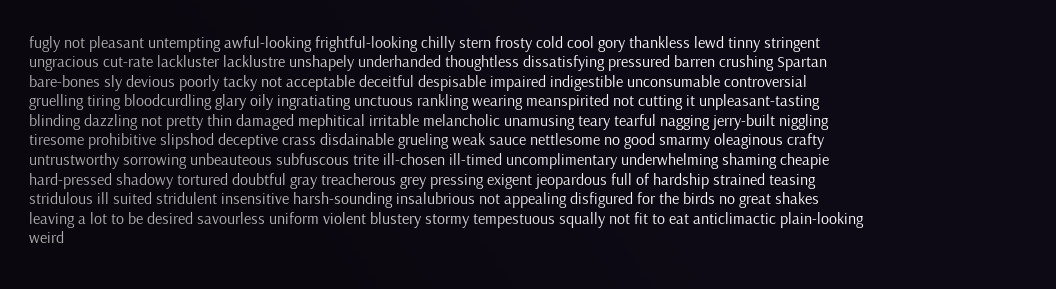fugly not pleasant untempting awful-looking frightful-looking chilly stern frosty cold cool gory thankless lewd tinny stringent ungracious cut-rate lackluster lacklustre unshapely underhanded thoughtless dissatisfying pressured barren crushing Spartan bare-bones sly devious poorly tacky not acceptable deceitful despisable impaired indigestible unconsumable controversial gruelling tiring bloodcurdling glary oily ingratiating unctuous rankling wearing meanspirited not cutting it unpleasant-tasting blinding dazzling not pretty thin damaged mephitical irritable melancholic unamusing teary tearful nagging jerry-built niggling tiresome prohibitive slipshod deceptive crass disdainable grueling weak sauce nettlesome no good smarmy oleaginous crafty untrustworthy sorrowing unbeauteous subfuscous trite ill-chosen ill-timed uncomplimentary underwhelming shaming cheapie hard-pressed shadowy tortured doubtful gray treacherous grey pressing exigent jeopardous full of hardship strained teasing stridulous ill suited stridulent insensitive harsh-sounding insalubrious not appealing disfigured for the birds no great shakes leaving a lot to be desired savourless uniform violent blustery stormy tempestuous squally not fit to eat anticlimactic plain-looking weird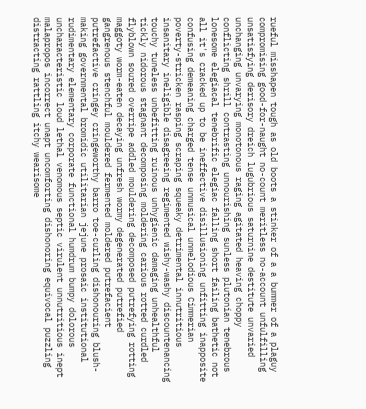rueful misshapen tough as old boots a stinker of a a bummer of a plaguy compromising good-for-naught no-count meritless no-account unfulfilling unsatisfying derisory dreich lugubrious saturnine destitute unvaried unchanging unvarying monotonous raging agitated heaving choppy conflicting shrill contrasting unnourishing sunless plutonian tenebrous lonesome elegiacal tenebrific elegiac falling short failing bathetic not all it's cracked up to be ineffective disillusioning unfitting inapposite confusing demeaning charged tense unmusical unmelodious Cimmerian poverty-stricken rasping scraping squeaky detrimental innutritious insanitary ineligible disagreeing regimented wishy-washy discountenancing touchy tuneless unbefitting ruinous unhygienic damaging unhealthful tickly nidorous stagnant decomposing moldering carious rotted curdled flyblown soured overripe addled mouldering decomposed putrefying rotting maggoty worm-eaten decaying unfresh wormy degenerated putrefied gangrenous stenchful mouldered fermented moldered putrefacient putrefactive cringey cringeworthy barro toe-curling dishonouring blush-making governmental bromidic utilitarian jejune prosaic institutional rudimentary elementary corporate functional humdrum bumpy dolorous uncharacteristic loud lethal venomous septic virulent unnutritious inept malapropos incorrect unapt uncomforting dishonoring equivocal puzzling distracting rattling itchy wearisome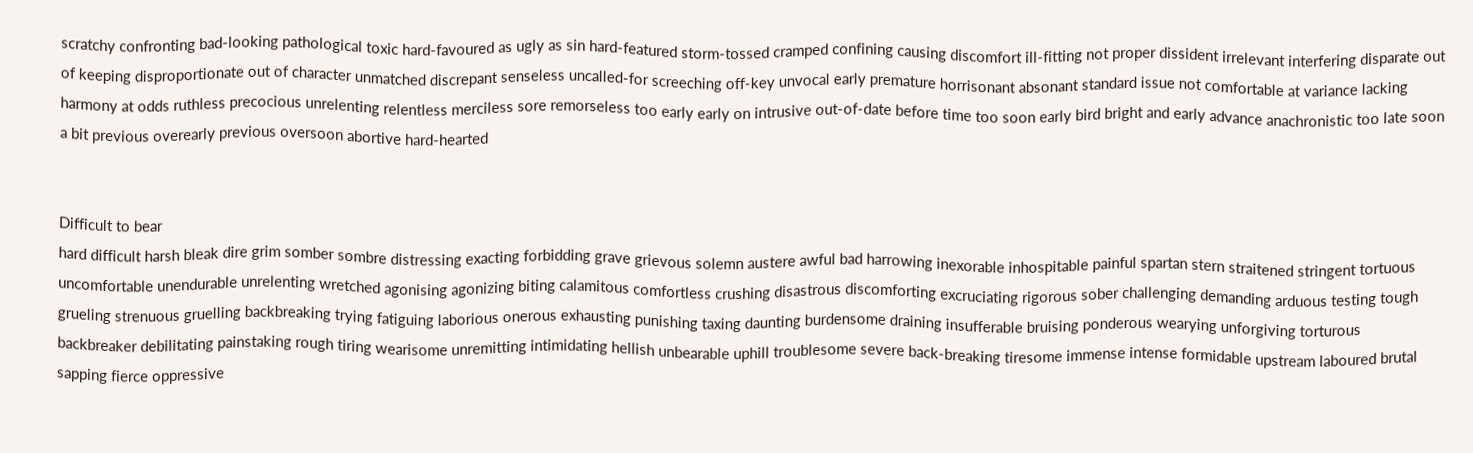scratchy confronting bad-looking pathological toxic hard-favoured as ugly as sin hard-featured storm-tossed cramped confining causing discomfort ill-fitting not proper dissident irrelevant interfering disparate out of keeping disproportionate out of character unmatched discrepant senseless uncalled-for screeching off-key unvocal early premature horrisonant absonant standard issue not comfortable at variance lacking harmony at odds ruthless precocious unrelenting relentless merciless sore remorseless too early early on intrusive out-of-date before time too soon early bird bright and early advance anachronistic too late soon a bit previous overearly previous oversoon abortive hard-hearted


Difficult to bear
hard difficult harsh bleak dire grim somber sombre distressing exacting forbidding grave grievous solemn austere awful bad harrowing inexorable inhospitable painful spartan stern straitened stringent tortuous uncomfortable unendurable unrelenting wretched agonising agonizing biting calamitous comfortless crushing disastrous discomforting excruciating rigorous sober challenging demanding arduous testing tough grueling strenuous gruelling backbreaking trying fatiguing laborious onerous exhausting punishing taxing daunting burdensome draining insufferable bruising ponderous wearying unforgiving torturous backbreaker debilitating painstaking rough tiring wearisome unremitting intimidating hellish unbearable uphill troublesome severe back-breaking tiresome immense intense formidable upstream laboured brutal sapping fierce oppressive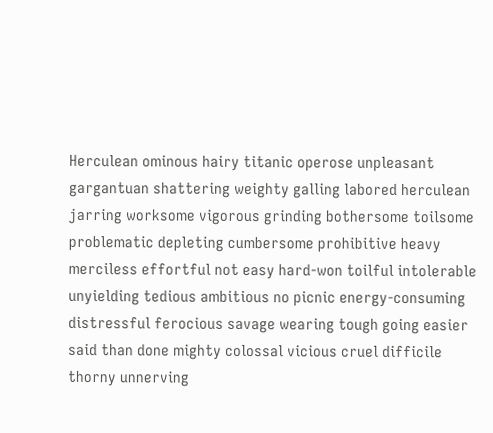Herculean ominous hairy titanic operose unpleasant gargantuan shattering weighty galling labored herculean jarring worksome vigorous grinding bothersome toilsome problematic depleting cumbersome prohibitive heavy merciless effortful not easy hard-won toilful intolerable unyielding tedious ambitious no picnic energy-consuming distressful ferocious savage wearing tough going easier said than done mighty colossal vicious cruel difficile thorny unnerving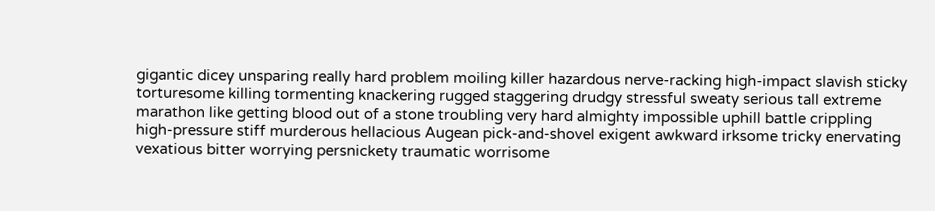gigantic dicey unsparing really hard problem moiling killer hazardous nerve-racking high-impact slavish sticky torturesome killing tormenting knackering rugged staggering drudgy stressful sweaty serious tall extreme marathon like getting blood out of a stone troubling very hard almighty impossible uphill battle crippling high-pressure stiff murderous hellacious Augean pick-and-shovel exigent awkward irksome tricky enervating vexatious bitter worrying persnickety traumatic worrisome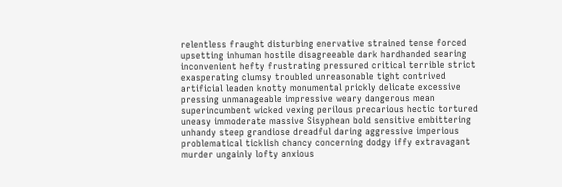relentless fraught disturbing enervative strained tense forced upsetting inhuman hostile disagreeable dark hardhanded searing inconvenient hefty frustrating pressured critical terrible strict exasperating clumsy troubled unreasonable tight contrived artificial leaden knotty monumental prickly delicate excessive pressing unmanageable impressive weary dangerous mean superincumbent wicked vexing perilous precarious hectic tortured uneasy immoderate massive Sisyphean bold sensitive embittering unhandy steep grandiose dreadful daring aggressive imperious problematical ticklish chancy concerning dodgy iffy extravagant murder ungainly lofty anxious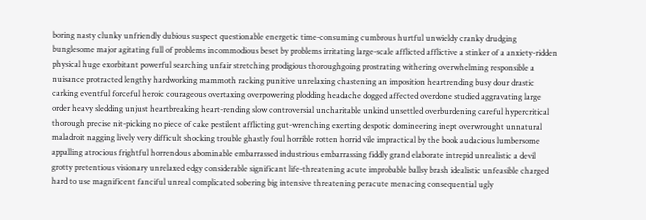boring nasty clunky unfriendly dubious suspect questionable energetic time-consuming cumbrous hurtful unwieldy cranky drudging bunglesome major agitating full of problems incommodious beset by problems irritating large-scale afflicted afflictive a stinker of a anxiety-ridden physical huge exorbitant powerful searching unfair stretching prodigious thoroughgoing prostrating withering overwhelming responsible a nuisance protracted lengthy hardworking mammoth racking punitive unrelaxing chastening an imposition heartrending busy dour drastic carking eventful forceful heroic courageous overtaxing overpowering plodding headache dogged affected overdone studied aggravating large order heavy sledding unjust heartbreaking heart-rending slow controversial uncharitable unkind unsettled overburdening careful hypercritical thorough precise nit-picking no piece of cake pestilent afflicting gut-wrenching exerting despotic domineering inept overwrought unnatural maladroit nagging lively very difficult shocking trouble ghastly foul horrible rotten horrid vile impractical by the book audacious lumbersome appalling atrocious frightful horrendous abominable embarrassed industrious embarrassing fiddly grand elaborate intrepid unrealistic a devil grotty pretentious visionary unrelaxed edgy considerable significant life-threatening acute improbable ballsy brash idealistic unfeasible charged hard to use magnificent fanciful unreal complicated sobering big intensive threatening peracute menacing consequential ugly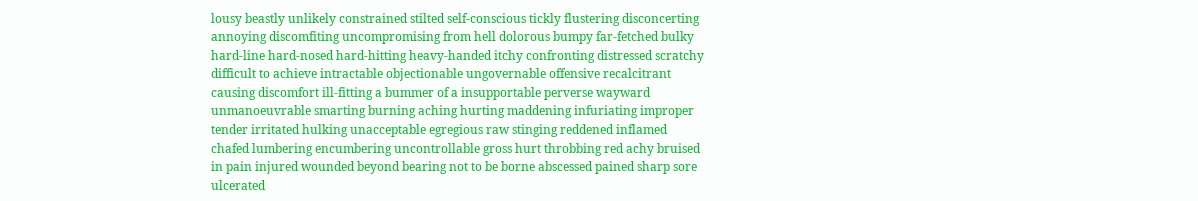lousy beastly unlikely constrained stilted self-conscious tickly flustering disconcerting annoying discomfiting uncompromising from hell dolorous bumpy far-fetched bulky hard-line hard-nosed hard-hitting heavy-handed itchy confronting distressed scratchy difficult to achieve intractable objectionable ungovernable offensive recalcitrant causing discomfort ill-fitting a bummer of a insupportable perverse wayward unmanoeuvrable smarting burning aching hurting maddening infuriating improper tender irritated hulking unacceptable egregious raw stinging reddened inflamed chafed lumbering encumbering uncontrollable gross hurt throbbing red achy bruised in pain injured wounded beyond bearing not to be borne abscessed pained sharp sore ulcerated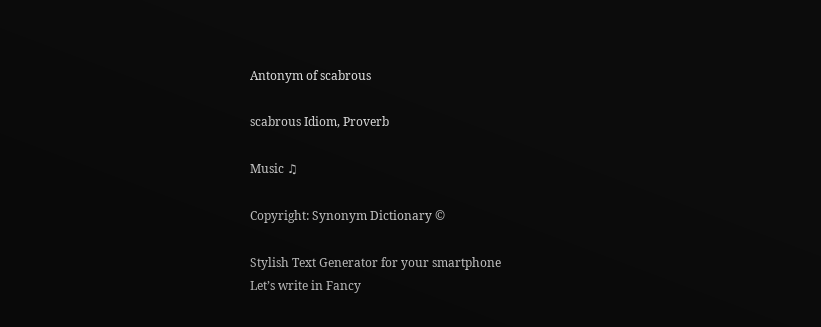Antonym of scabrous

scabrous Idiom, Proverb

Music ♫

Copyright: Synonym Dictionary ©

Stylish Text Generator for your smartphone
Let’s write in Fancy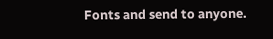Fonts and send to anyone.